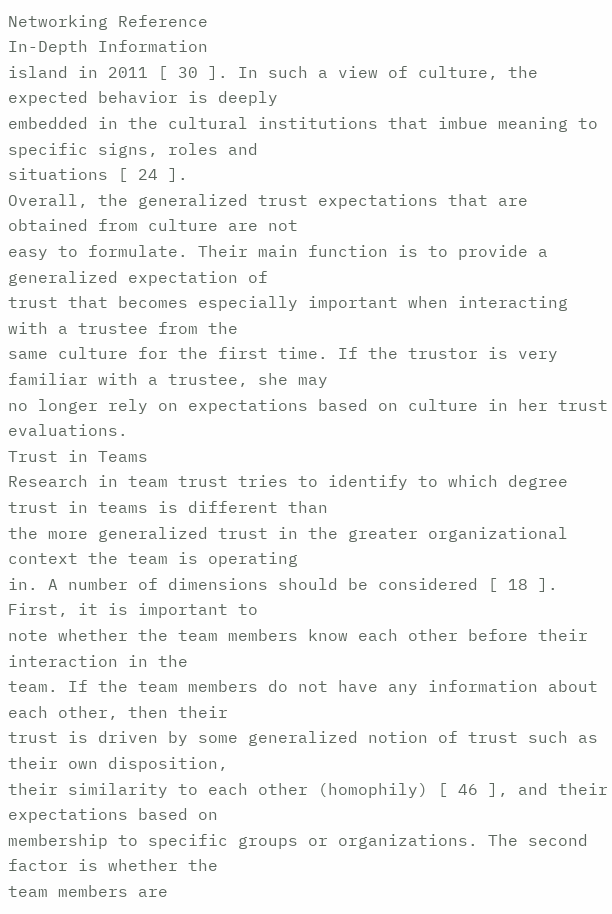Networking Reference
In-Depth Information
island in 2011 [ 30 ]. In such a view of culture, the expected behavior is deeply
embedded in the cultural institutions that imbue meaning to specific signs, roles and
situations [ 24 ].
Overall, the generalized trust expectations that are obtained from culture are not
easy to formulate. Their main function is to provide a generalized expectation of
trust that becomes especially important when interacting with a trustee from the
same culture for the first time. If the trustor is very familiar with a trustee, she may
no longer rely on expectations based on culture in her trust evaluations.
Trust in Teams
Research in team trust tries to identify to which degree trust in teams is different than
the more generalized trust in the greater organizational context the team is operating
in. A number of dimensions should be considered [ 18 ]. First, it is important to
note whether the team members know each other before their interaction in the
team. If the team members do not have any information about each other, then their
trust is driven by some generalized notion of trust such as their own disposition,
their similarity to each other (homophily) [ 46 ], and their expectations based on
membership to specific groups or organizations. The second factor is whether the
team members are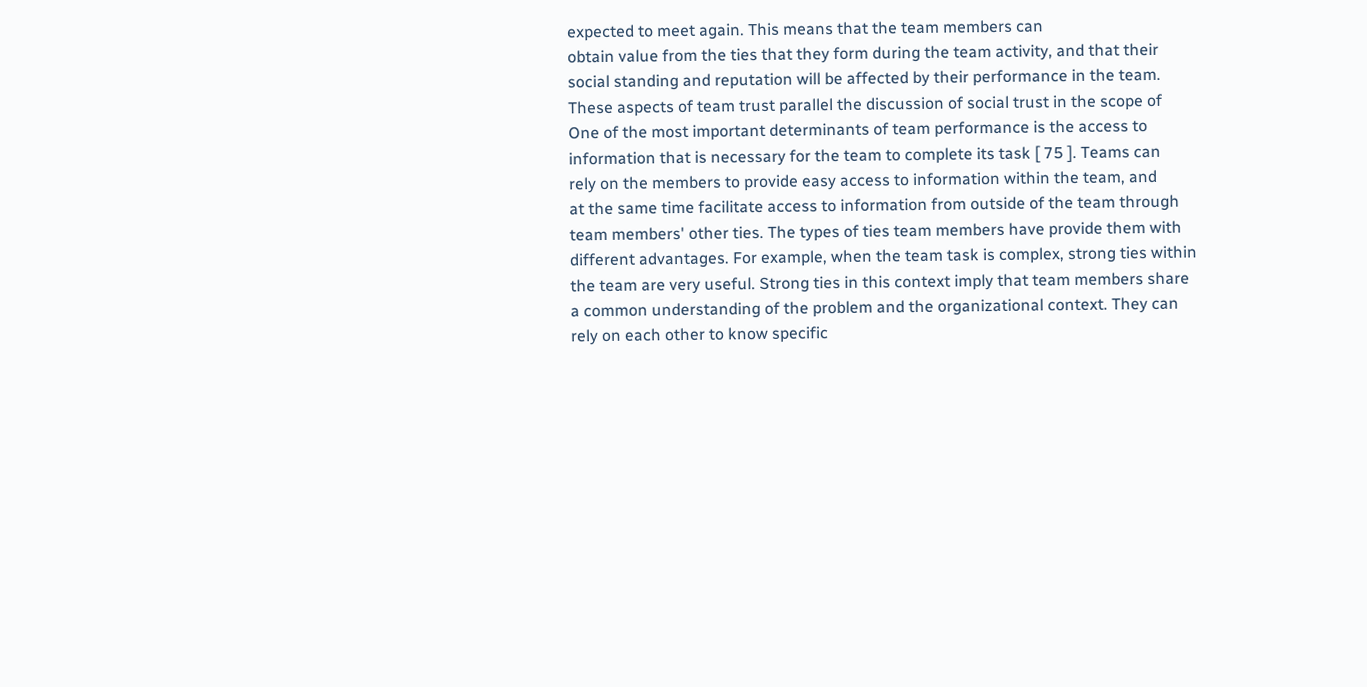expected to meet again. This means that the team members can
obtain value from the ties that they form during the team activity, and that their
social standing and reputation will be affected by their performance in the team.
These aspects of team trust parallel the discussion of social trust in the scope of
One of the most important determinants of team performance is the access to
information that is necessary for the team to complete its task [ 75 ]. Teams can
rely on the members to provide easy access to information within the team, and
at the same time facilitate access to information from outside of the team through
team members' other ties. The types of ties team members have provide them with
different advantages. For example, when the team task is complex, strong ties within
the team are very useful. Strong ties in this context imply that team members share
a common understanding of the problem and the organizational context. They can
rely on each other to know specific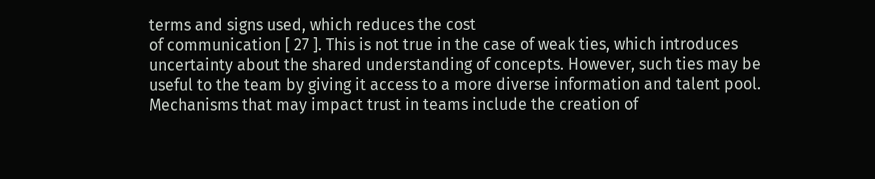terms and signs used, which reduces the cost
of communication [ 27 ]. This is not true in the case of weak ties, which introduces
uncertainty about the shared understanding of concepts. However, such ties may be
useful to the team by giving it access to a more diverse information and talent pool.
Mechanisms that may impact trust in teams include the creation of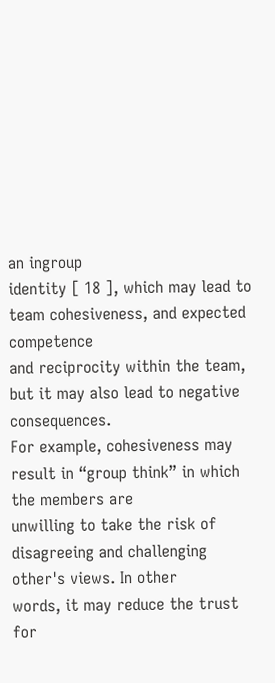an ingroup
identity [ 18 ], which may lead to team cohesiveness, and expected competence
and reciprocity within the team, but it may also lead to negative consequences.
For example, cohesiveness may result in “group think” in which the members are
unwilling to take the risk of disagreeing and challenging other's views. In other
words, it may reduce the trust for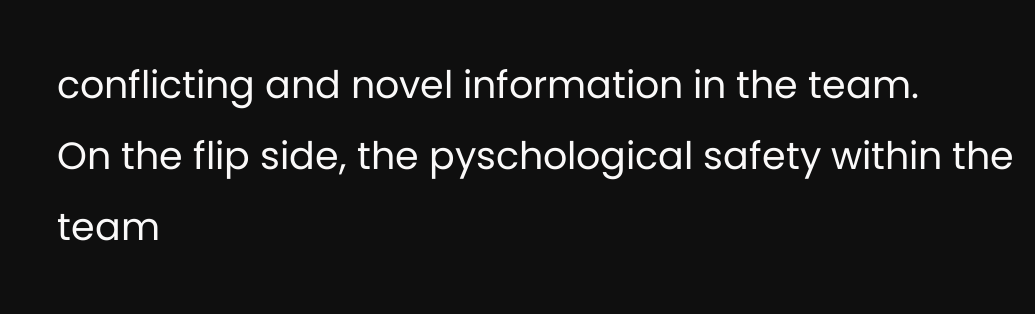conflicting and novel information in the team.
On the flip side, the pyschological safety within the team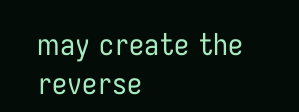may create the reverse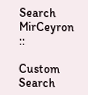Search MirCeyron ::

Custom Search